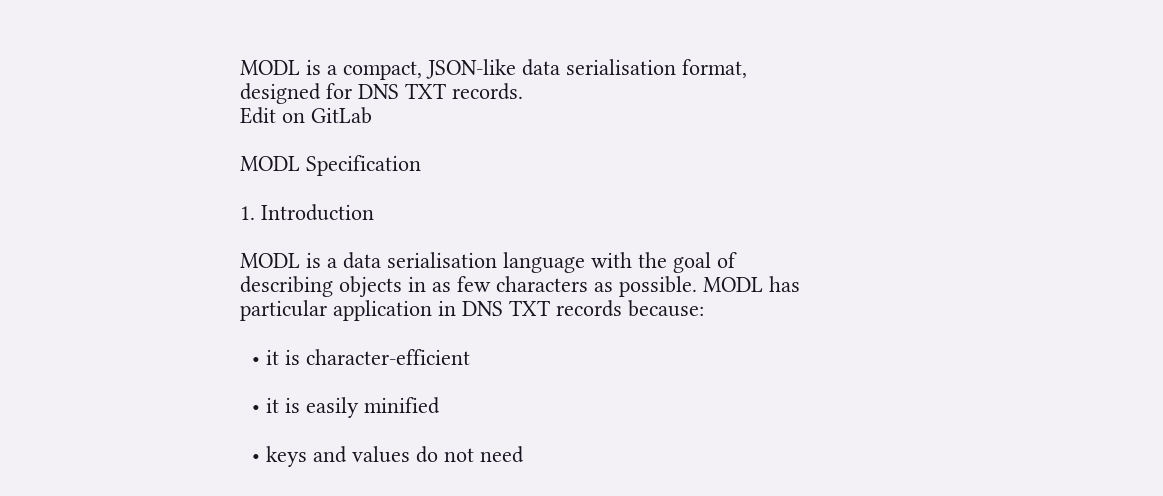MODL is a compact, JSON-like data serialisation format, designed for DNS TXT records.
Edit on GitLab

MODL Specification

1. Introduction

MODL is a data serialisation language with the goal of describing objects in as few characters as possible. MODL has particular application in DNS TXT records because:

  • it is character-efficient

  • it is easily minified

  • keys and values do not need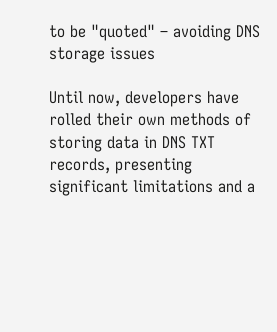to be "quoted" – avoiding DNS storage issues

Until now, developers have rolled their own methods of storing data in DNS TXT records, presenting significant limitations and a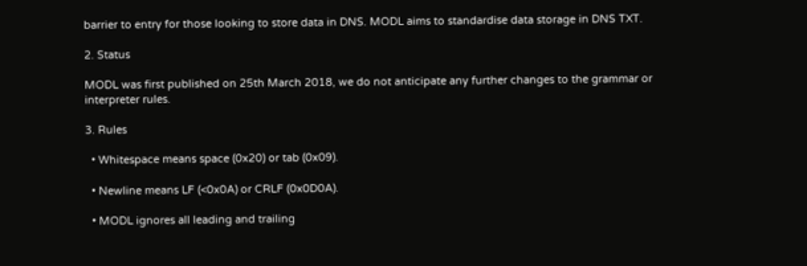barrier to entry for those looking to store data in DNS. MODL aims to standardise data storage in DNS TXT.

2. Status

MODL was first published on 25th March 2018, we do not anticipate any further changes to the grammar or interpreter rules.

3. Rules

  • Whitespace means space (0x20) or tab (0x09).

  • Newline means LF (<0x0A) or CRLF (0x0D0A).

  • MODL ignores all leading and trailing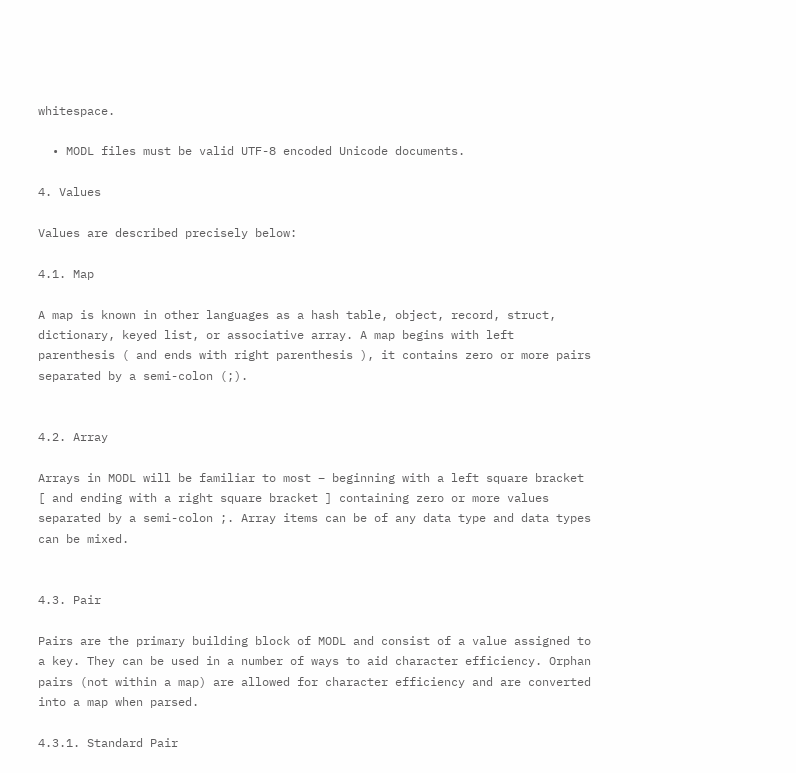whitespace.

  • MODL files must be valid UTF-8 encoded Unicode documents.

4. Values

Values are described precisely below:

4.1. Map

A map is known in other languages as a hash table, object, record, struct, dictionary, keyed list, or associative array. A map begins with left parenthesis ( and ends with right parenthesis ), it contains zero or more pairs separated by a semi-colon (;).


4.2. Array

Arrays in MODL will be familiar to most – beginning with a left square bracket [ and ending with a right square bracket ] containing zero or more values separated by a semi-colon ;. Array items can be of any data type and data types can be mixed.


4.3. Pair

Pairs are the primary building block of MODL and consist of a value assigned to a key. They can be used in a number of ways to aid character efficiency. Orphan pairs (not within a map) are allowed for character efficiency and are converted into a map when parsed.

4.3.1. Standard Pair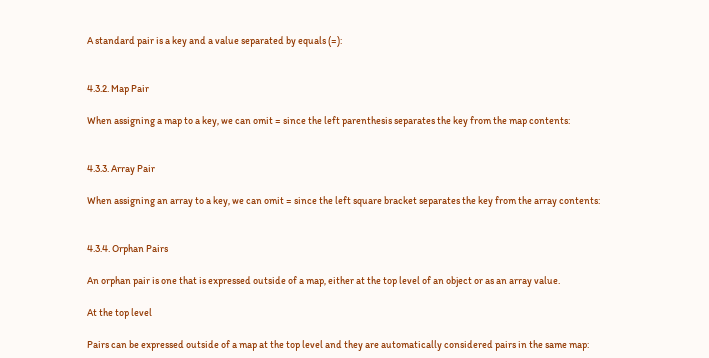A standard pair is a key and a value separated by equals (=):


4.3.2. Map Pair

When assigning a map to a key, we can omit = since the left parenthesis separates the key from the map contents:


4.3.3. Array Pair

When assigning an array to a key, we can omit = since the left square bracket separates the key from the array contents:


4.3.4. Orphan Pairs

An orphan pair is one that is expressed outside of a map, either at the top level of an object or as an array value.

At the top level

Pairs can be expressed outside of a map at the top level and they are automatically considered pairs in the same map: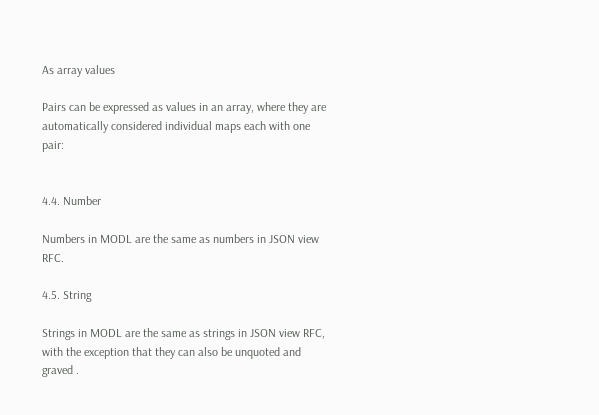As array values

Pairs can be expressed as values in an array, where they are automatically considered individual maps each with one pair:


4.4. Number

Numbers in MODL are the same as numbers in JSON view RFC.

4.5. String

Strings in MODL are the same as strings in JSON view RFC, with the exception that they can also be unquoted and graved .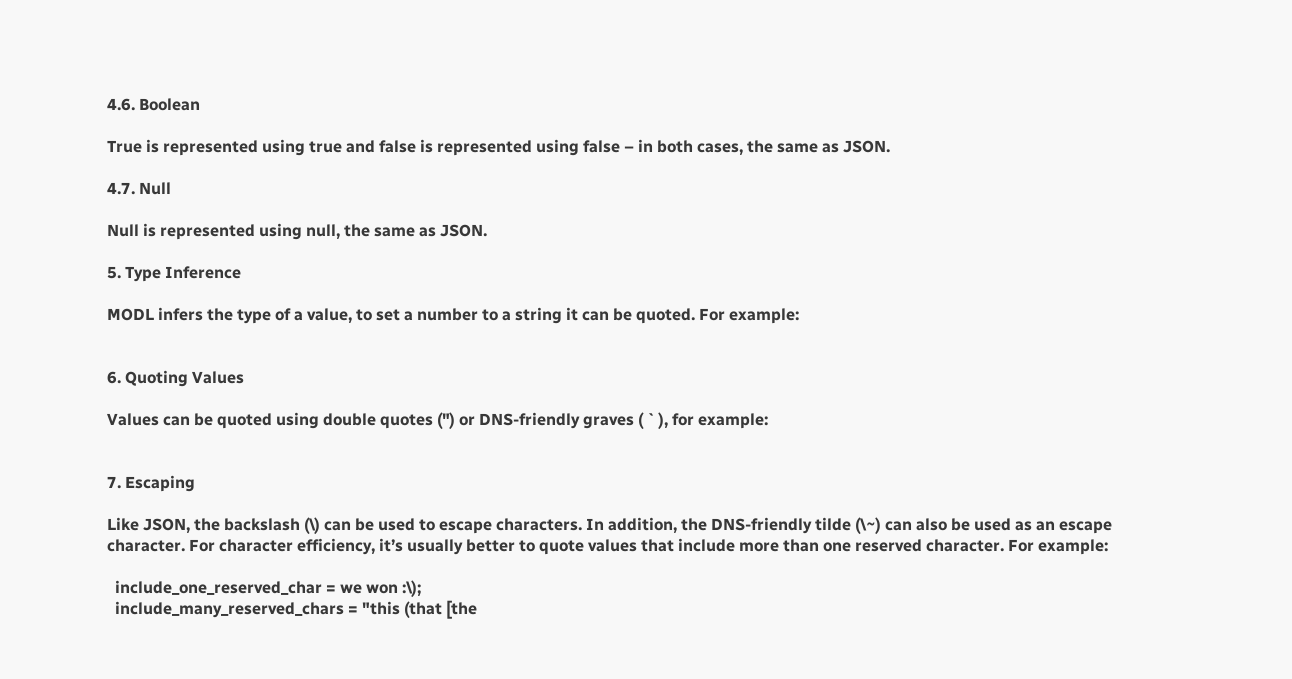4.6. Boolean

True is represented using true and false is represented using false – in both cases, the same as JSON.

4.7. Null

Null is represented using null, the same as JSON.

5. Type Inference

MODL infers the type of a value, to set a number to a string it can be quoted. For example:


6. Quoting Values

Values can be quoted using double quotes (") or DNS-friendly graves ( ` ), for example:


7. Escaping

Like JSON, the backslash (\) can be used to escape characters. In addition, the DNS-friendly tilde (\~) can also be used as an escape character. For character efficiency, it’s usually better to quote values that include more than one reserved character. For example:

  include_one_reserved_char = we won :\);
  include_many_reserved_chars = "this (that [the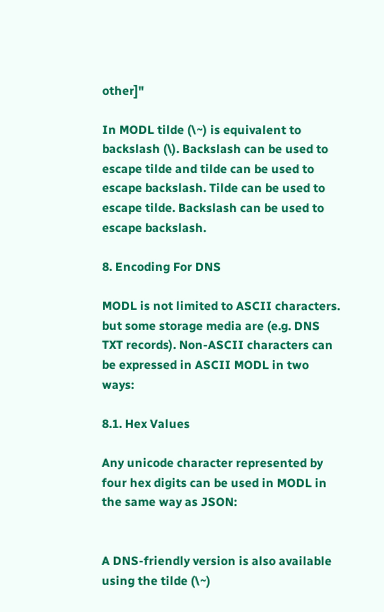other]"

In MODL tilde (\~) is equivalent to backslash (\). Backslash can be used to escape tilde and tilde can be used to escape backslash. Tilde can be used to escape tilde. Backslash can be used to escape backslash.

8. Encoding For DNS

MODL is not limited to ASCII characters. but some storage media are (e.g. DNS TXT records). Non-ASCII characters can be expressed in ASCII MODL in two ways:

8.1. Hex Values

Any unicode character represented by four hex digits can be used in MODL in the same way as JSON:


A DNS-friendly version is also available using the tilde (\~)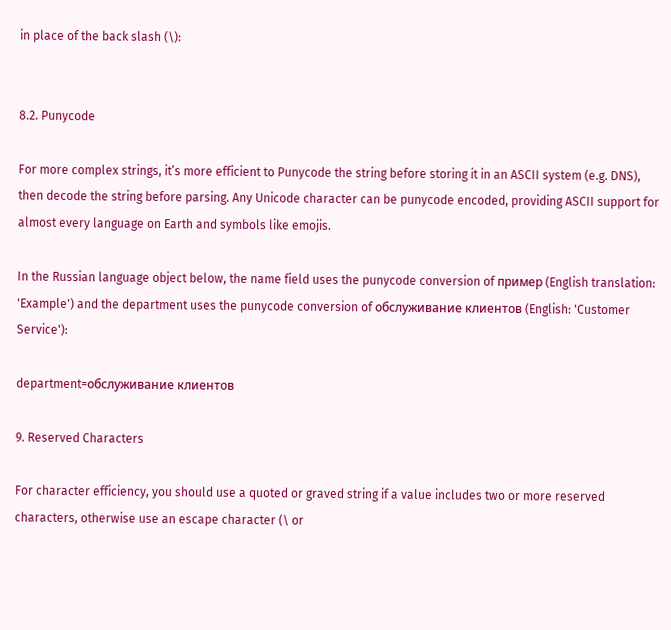in place of the back slash (\):


8.2. Punycode

For more complex strings, it’s more efficient to Punycode the string before storing it in an ASCII system (e.g. DNS), then decode the string before parsing. Any Unicode character can be punycode encoded, providing ASCII support for almost every language on Earth and symbols like emojis.

In the Russian language object below, the name field uses the punycode conversion of пример (English translation: 'Example') and the department uses the punycode conversion of обслуживание клиентов (English: 'Customer Service'):

department=обслуживание клиентов

9. Reserved Characters

For character efficiency, you should use a quoted or graved string if a value includes two or more reserved characters, otherwise use an escape character (\ or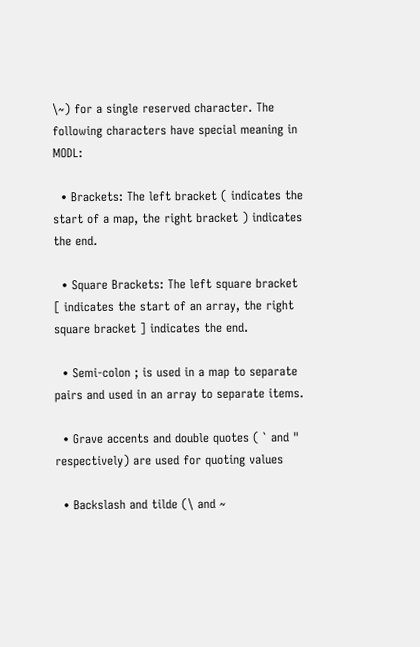\~) for a single reserved character. The following characters have special meaning in MODL:

  • Brackets: The left bracket ( indicates the start of a map, the right bracket ) indicates the end.

  • Square Brackets: The left square bracket [ indicates the start of an array, the right square bracket ] indicates the end.

  • Semi-colon ; is used in a map to separate pairs and used in an array to separate items.

  • Grave accents and double quotes ( ` and " respectively) are used for quoting values

  • Backslash and tilde (\ and ~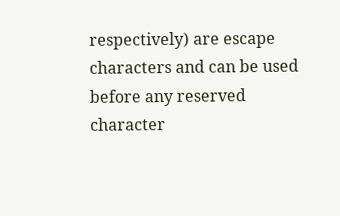respectively) are escape characters and can be used before any reserved character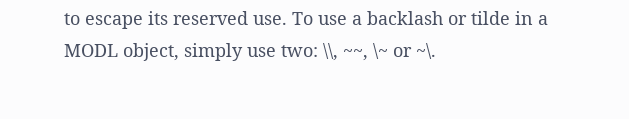to escape its reserved use. To use a backlash or tilde in a MODL object, simply use two: \\, ~~, \~ or ~\.